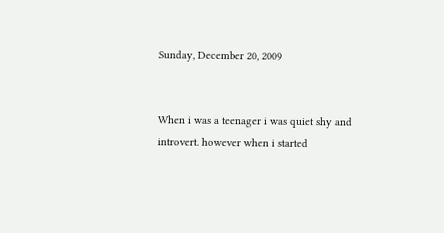Sunday, December 20, 2009


When i was a teenager i was quiet shy and introvert. however when i started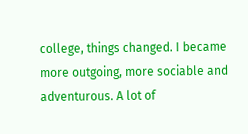college, things changed. I became more outgoing, more sociable and adventurous. A lot of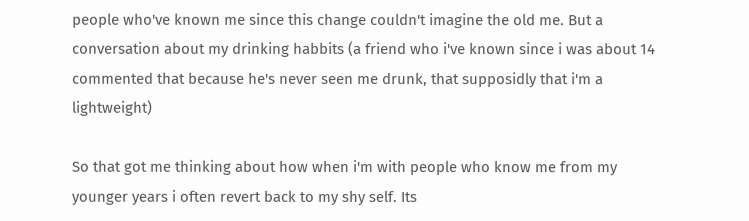people who've known me since this change couldn't imagine the old me. But a conversation about my drinking habbits (a friend who i've known since i was about 14 commented that because he's never seen me drunk, that supposidly that i'm a lightweight)

So that got me thinking about how when i'm with people who know me from my younger years i often revert back to my shy self. Its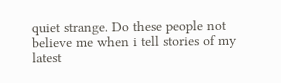quiet strange. Do these people not believe me when i tell stories of my latest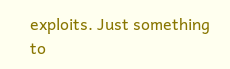exploits. Just something to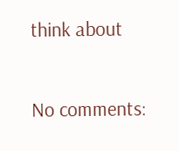think about

No comments: